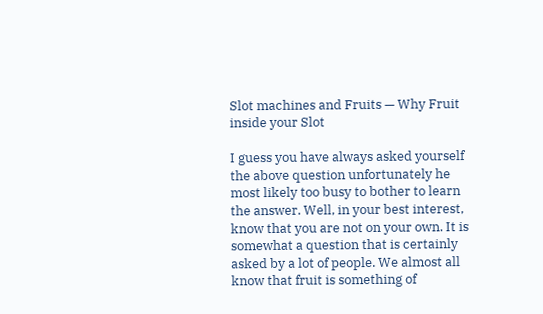Slot machines and Fruits — Why Fruit inside your Slot

I guess you have always asked yourself the above question unfortunately he most likely too busy to bother to learn the answer. Well, in your best interest, know that you are not on your own. It is somewhat a question that is certainly asked by a lot of people. We almost all know that fruit is something of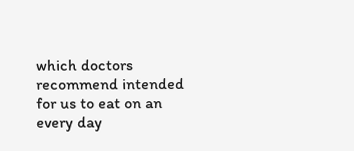which doctors recommend intended for us to eat on an every day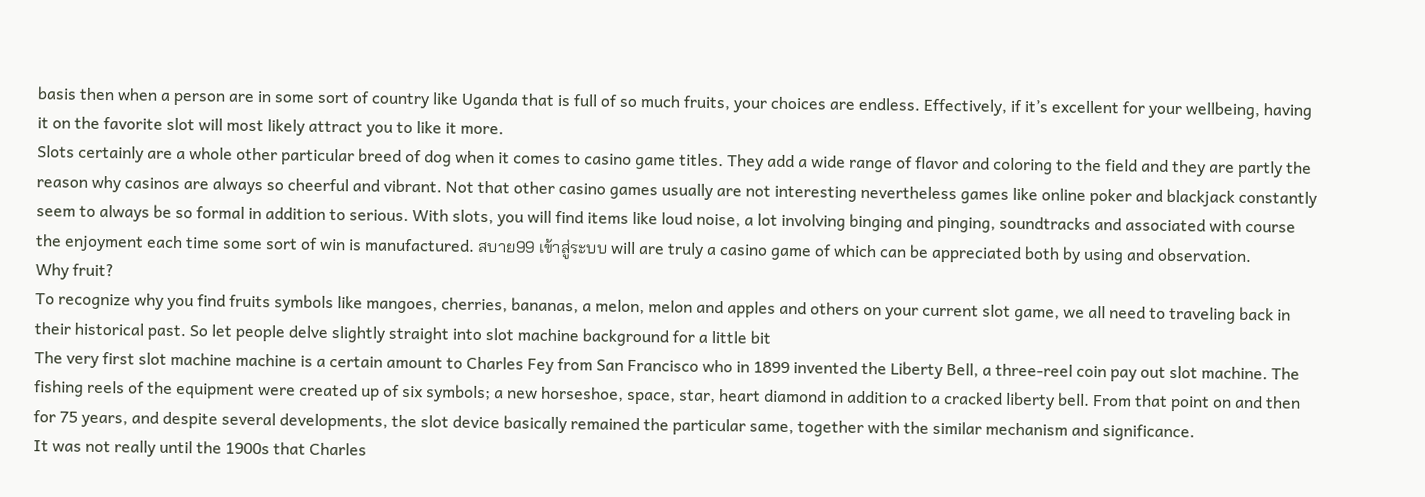basis then when a person are in some sort of country like Uganda that is full of so much fruits, your choices are endless. Effectively, if it’s excellent for your wellbeing, having it on the favorite slot will most likely attract you to like it more.
Slots certainly are a whole other particular breed of dog when it comes to casino game titles. They add a wide range of flavor and coloring to the field and they are partly the reason why casinos are always so cheerful and vibrant. Not that other casino games usually are not interesting nevertheless games like online poker and blackjack constantly seem to always be so formal in addition to serious. With slots, you will find items like loud noise, a lot involving binging and pinging, soundtracks and associated with course the enjoyment each time some sort of win is manufactured. สบาย99 เข้าสู่ระบบ will are truly a casino game of which can be appreciated both by using and observation.
Why fruit?
To recognize why you find fruits symbols like mangoes, cherries, bananas, a melon, melon and apples and others on your current slot game, we all need to traveling back in their historical past. So let people delve slightly straight into slot machine background for a little bit
The very first slot machine machine is a certain amount to Charles Fey from San Francisco who in 1899 invented the Liberty Bell, a three-reel coin pay out slot machine. The fishing reels of the equipment were created up of six symbols; a new horseshoe, space, star, heart diamond in addition to a cracked liberty bell. From that point on and then for 75 years, and despite several developments, the slot device basically remained the particular same, together with the similar mechanism and significance.
It was not really until the 1900s that Charles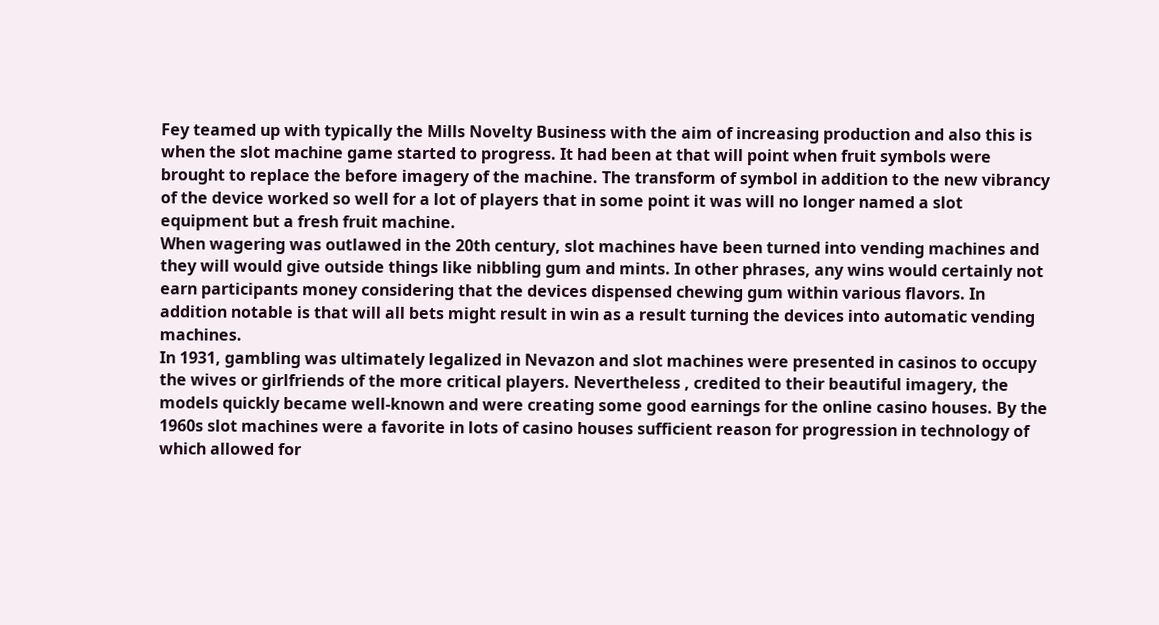Fey teamed up with typically the Mills Novelty Business with the aim of increasing production and also this is when the slot machine game started to progress. It had been at that will point when fruit symbols were brought to replace the before imagery of the machine. The transform of symbol in addition to the new vibrancy of the device worked so well for a lot of players that in some point it was will no longer named a slot equipment but a fresh fruit machine.
When wagering was outlawed in the 20th century, slot machines have been turned into vending machines and they will would give outside things like nibbling gum and mints. In other phrases, any wins would certainly not earn participants money considering that the devices dispensed chewing gum within various flavors. In addition notable is that will all bets might result in win as a result turning the devices into automatic vending machines.
In 1931, gambling was ultimately legalized in Nevazon and slot machines were presented in casinos to occupy the wives or girlfriends of the more critical players. Nevertheless , credited to their beautiful imagery, the models quickly became well-known and were creating some good earnings for the online casino houses. By the 1960s slot machines were a favorite in lots of casino houses sufficient reason for progression in technology of which allowed for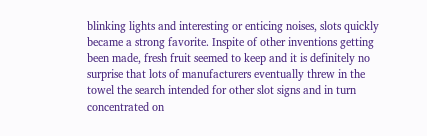blinking lights and interesting or enticing noises, slots quickly became a strong favorite. Inspite of other inventions getting been made, fresh fruit seemed to keep and it is definitely no surprise that lots of manufacturers eventually threw in the towel the search intended for other slot signs and in turn concentrated on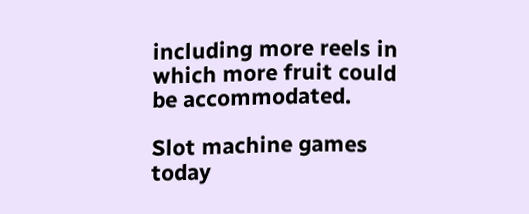including more reels in which more fruit could be accommodated.

Slot machine games today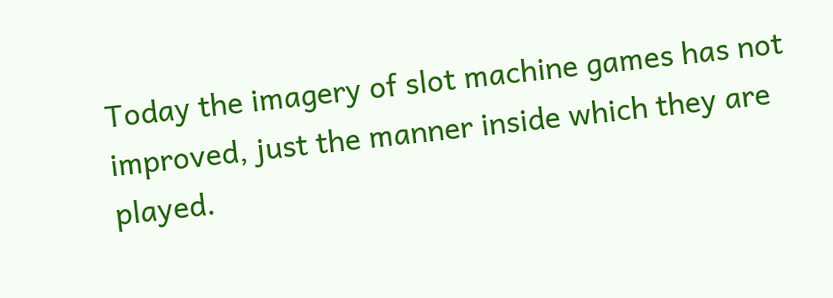Today the imagery of slot machine games has not improved, just the manner inside which they are played.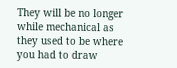They will be no longer while mechanical as they used to be where you had to draw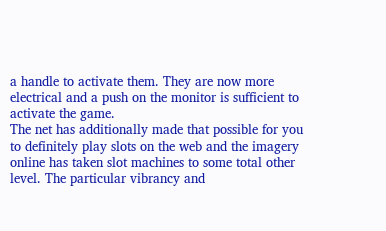a handle to activate them. They are now more electrical and a push on the monitor is sufficient to activate the game.
The net has additionally made that possible for you to definitely play slots on the web and the imagery online has taken slot machines to some total other level. The particular vibrancy and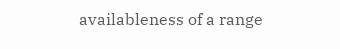availableness of a range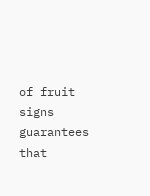of fruit signs guarantees that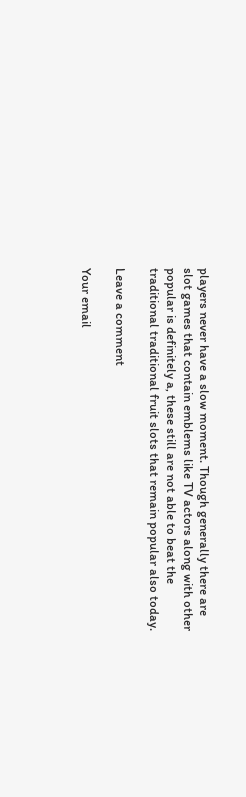players never have a slow moment. Though generally there are slot games that contain emblems like TV actors along with other popular is definitely a, these still are not able to beat the traditional traditional fruit slots that remain popular also today.

Leave a comment

Your email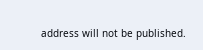address will not be published.